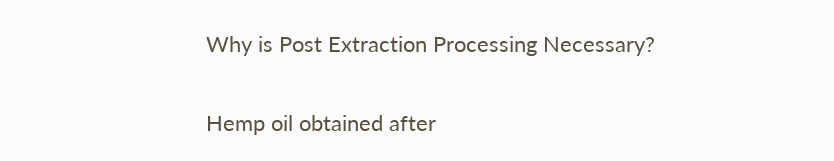Why is Post Extraction Processing Necessary?

Hemp oil obtained after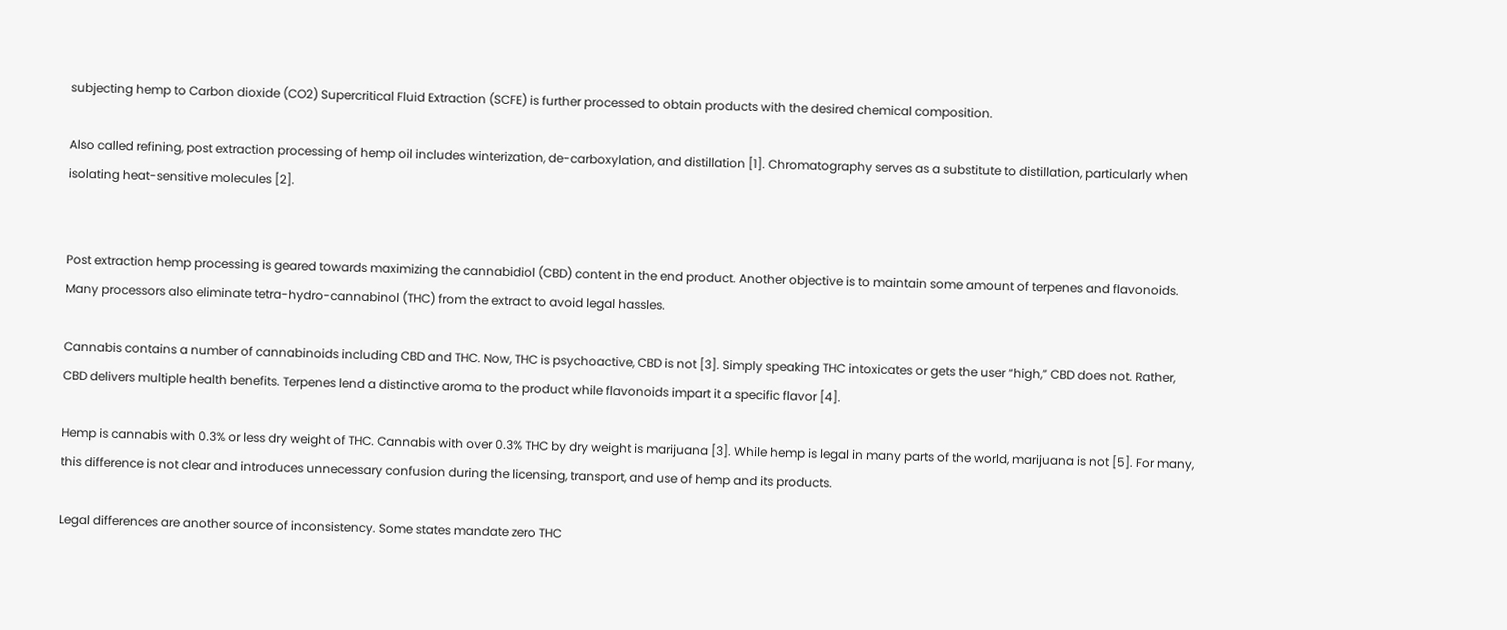subjecting hemp to Carbon dioxide (CO2) Supercritical Fluid Extraction (SCFE) is further processed to obtain products with the desired chemical composition.

Also called refining, post extraction processing of hemp oil includes winterization, de-carboxylation, and distillation [1]. Chromatography serves as a substitute to distillation, particularly when isolating heat-sensitive molecules [2].


Post extraction hemp processing is geared towards maximizing the cannabidiol (CBD) content in the end product. Another objective is to maintain some amount of terpenes and flavonoids. Many processors also eliminate tetra-hydro-cannabinol (THC) from the extract to avoid legal hassles.

Cannabis contains a number of cannabinoids including CBD and THC. Now, THC is psychoactive, CBD is not [3]. Simply speaking THC intoxicates or gets the user “high,” CBD does not. Rather, CBD delivers multiple health benefits. Terpenes lend a distinctive aroma to the product while flavonoids impart it a specific flavor [4].

Hemp is cannabis with 0.3% or less dry weight of THC. Cannabis with over 0.3% THC by dry weight is marijuana [3]. While hemp is legal in many parts of the world, marijuana is not [5]. For many, this difference is not clear and introduces unnecessary confusion during the licensing, transport, and use of hemp and its products.

Legal differences are another source of inconsistency. Some states mandate zero THC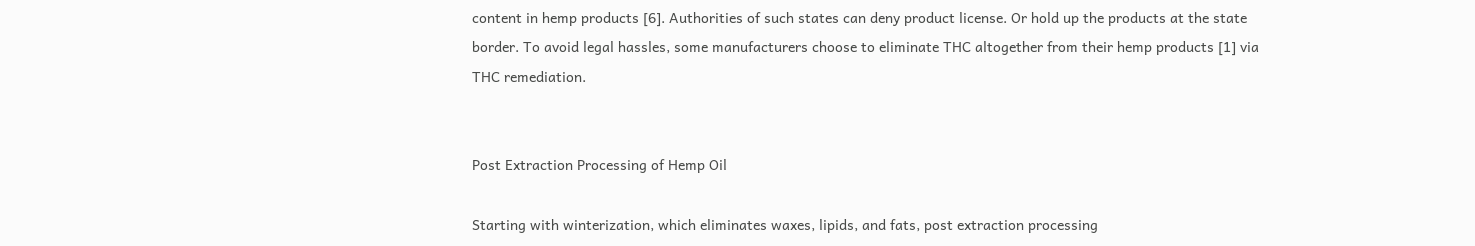content in hemp products [6]. Authorities of such states can deny product license. Or hold up the products at the state border. To avoid legal hassles, some manufacturers choose to eliminate THC altogether from their hemp products [1] via THC remediation.


Post Extraction Processing of Hemp Oil

Starting with winterization, which eliminates waxes, lipids, and fats, post extraction processing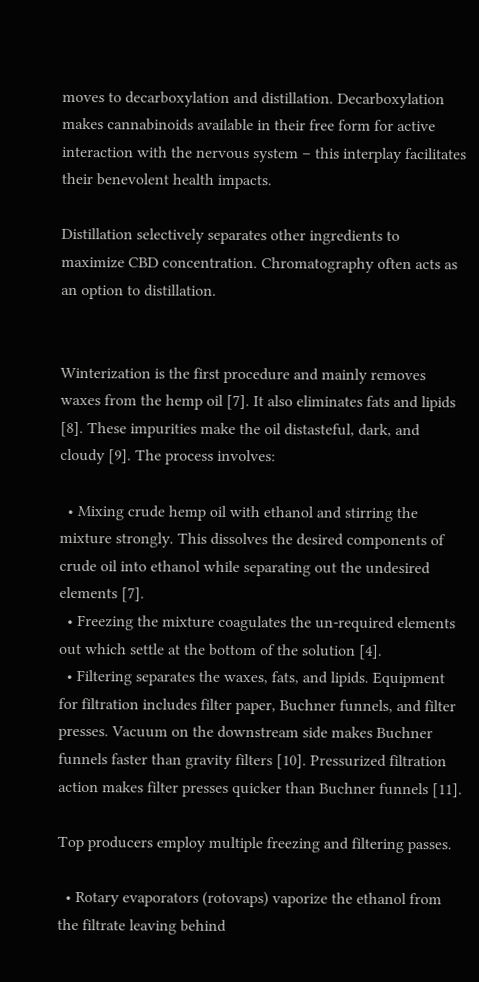moves to decarboxylation and distillation. Decarboxylation makes cannabinoids available in their free form for active interaction with the nervous system – this interplay facilitates their benevolent health impacts.

Distillation selectively separates other ingredients to maximize CBD concentration. Chromatography often acts as an option to distillation.


Winterization is the first procedure and mainly removes waxes from the hemp oil [7]. It also eliminates fats and lipids [8]. These impurities make the oil distasteful, dark, and cloudy [9]. The process involves:

  • Mixing crude hemp oil with ethanol and stirring the mixture strongly. This dissolves the desired components of crude oil into ethanol while separating out the undesired elements [7].
  • Freezing the mixture coagulates the un-required elements out which settle at the bottom of the solution [4].
  • Filtering separates the waxes, fats, and lipids. Equipment for filtration includes filter paper, Buchner funnels, and filter presses. Vacuum on the downstream side makes Buchner funnels faster than gravity filters [10]. Pressurized filtration action makes filter presses quicker than Buchner funnels [11].

Top producers employ multiple freezing and filtering passes.

  • Rotary evaporators (rotovaps) vaporize the ethanol from the filtrate leaving behind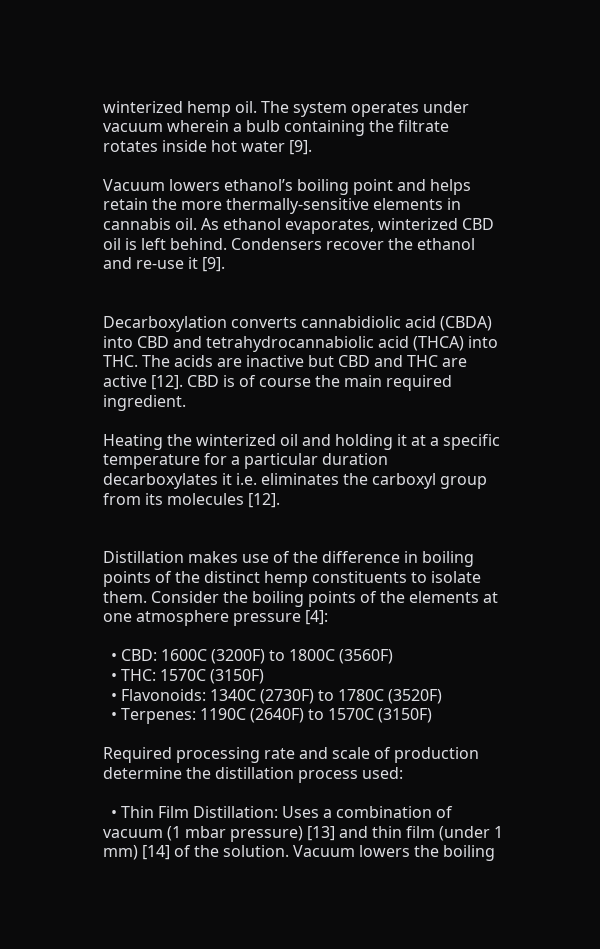winterized hemp oil. The system operates under vacuum wherein a bulb containing the filtrate rotates inside hot water [9].

Vacuum lowers ethanol’s boiling point and helps retain the more thermally-sensitive elements in cannabis oil. As ethanol evaporates, winterized CBD oil is left behind. Condensers recover the ethanol and re-use it [9].


Decarboxylation converts cannabidiolic acid (CBDA) into CBD and tetrahydrocannabiolic acid (THCA) into THC. The acids are inactive but CBD and THC are active [12]. CBD is of course the main required ingredient.

Heating the winterized oil and holding it at a specific temperature for a particular duration decarboxylates it i.e. eliminates the carboxyl group from its molecules [12].


Distillation makes use of the difference in boiling points of the distinct hemp constituents to isolate them. Consider the boiling points of the elements at one atmosphere pressure [4]:

  • CBD: 1600C (3200F) to 1800C (3560F)
  • THC: 1570C (3150F)
  • Flavonoids: 1340C (2730F) to 1780C (3520F)
  • Terpenes: 1190C (2640F) to 1570C (3150F)

Required processing rate and scale of production determine the distillation process used:

  • Thin Film Distillation: Uses a combination of vacuum (1 mbar pressure) [13] and thin film (under 1 mm) [14] of the solution. Vacuum lowers the boiling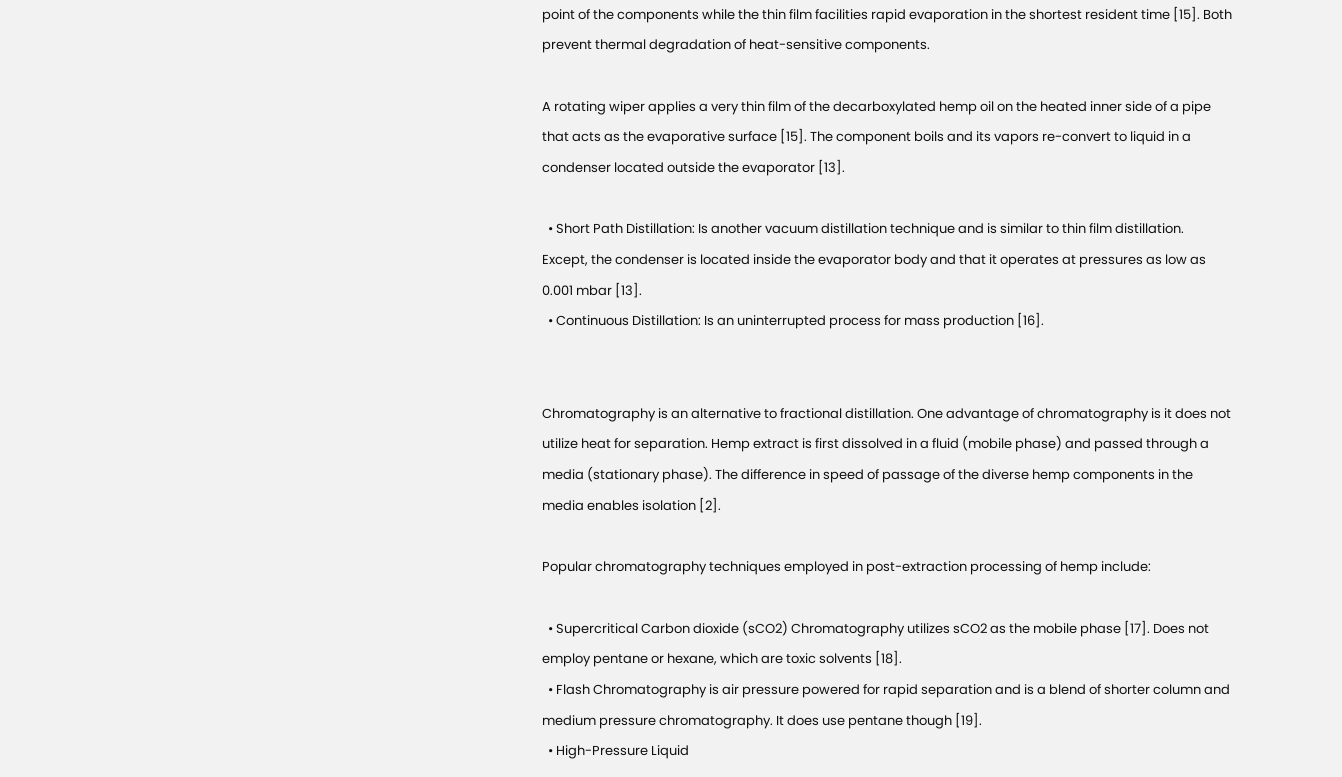point of the components while the thin film facilities rapid evaporation in the shortest resident time [15]. Both prevent thermal degradation of heat-sensitive components.

A rotating wiper applies a very thin film of the decarboxylated hemp oil on the heated inner side of a pipe that acts as the evaporative surface [15]. The component boils and its vapors re-convert to liquid in a condenser located outside the evaporator [13].

  • Short Path Distillation: Is another vacuum distillation technique and is similar to thin film distillation. Except, the condenser is located inside the evaporator body and that it operates at pressures as low as 0.001 mbar [13].
  • Continuous Distillation: Is an uninterrupted process for mass production [16].


Chromatography is an alternative to fractional distillation. One advantage of chromatography is it does not utilize heat for separation. Hemp extract is first dissolved in a fluid (mobile phase) and passed through a media (stationary phase). The difference in speed of passage of the diverse hemp components in the media enables isolation [2].

Popular chromatography techniques employed in post-extraction processing of hemp include:

  • Supercritical Carbon dioxide (sCO2) Chromatography utilizes sCO2 as the mobile phase [17]. Does not employ pentane or hexane, which are toxic solvents [18].
  • Flash Chromatography is air pressure powered for rapid separation and is a blend of shorter column and medium pressure chromatography. It does use pentane though [19].
  • High-Pressure Liquid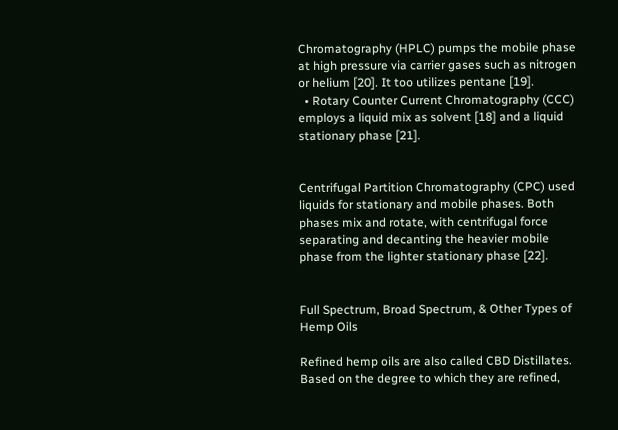Chromatography (HPLC) pumps the mobile phase at high pressure via carrier gases such as nitrogen or helium [20]. It too utilizes pentane [19].
  • Rotary Counter Current Chromatography (CCC) employs a liquid mix as solvent [18] and a liquid stationary phase [21].


Centrifugal Partition Chromatography (CPC) used liquids for stationary and mobile phases. Both phases mix and rotate, with centrifugal force separating and decanting the heavier mobile phase from the lighter stationary phase [22].


Full Spectrum, Broad Spectrum, & Other Types of Hemp Oils

Refined hemp oils are also called CBD Distillates. Based on the degree to which they are refined,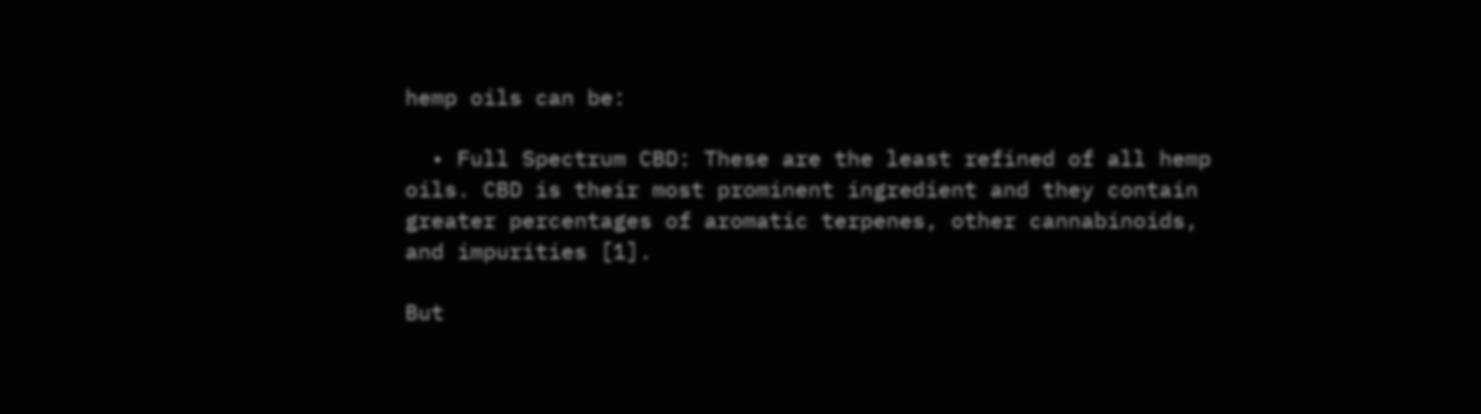hemp oils can be:

  • Full Spectrum CBD: These are the least refined of all hemp oils. CBD is their most prominent ingredient and they contain greater percentages of aromatic terpenes, other cannabinoids, and impurities [1].

But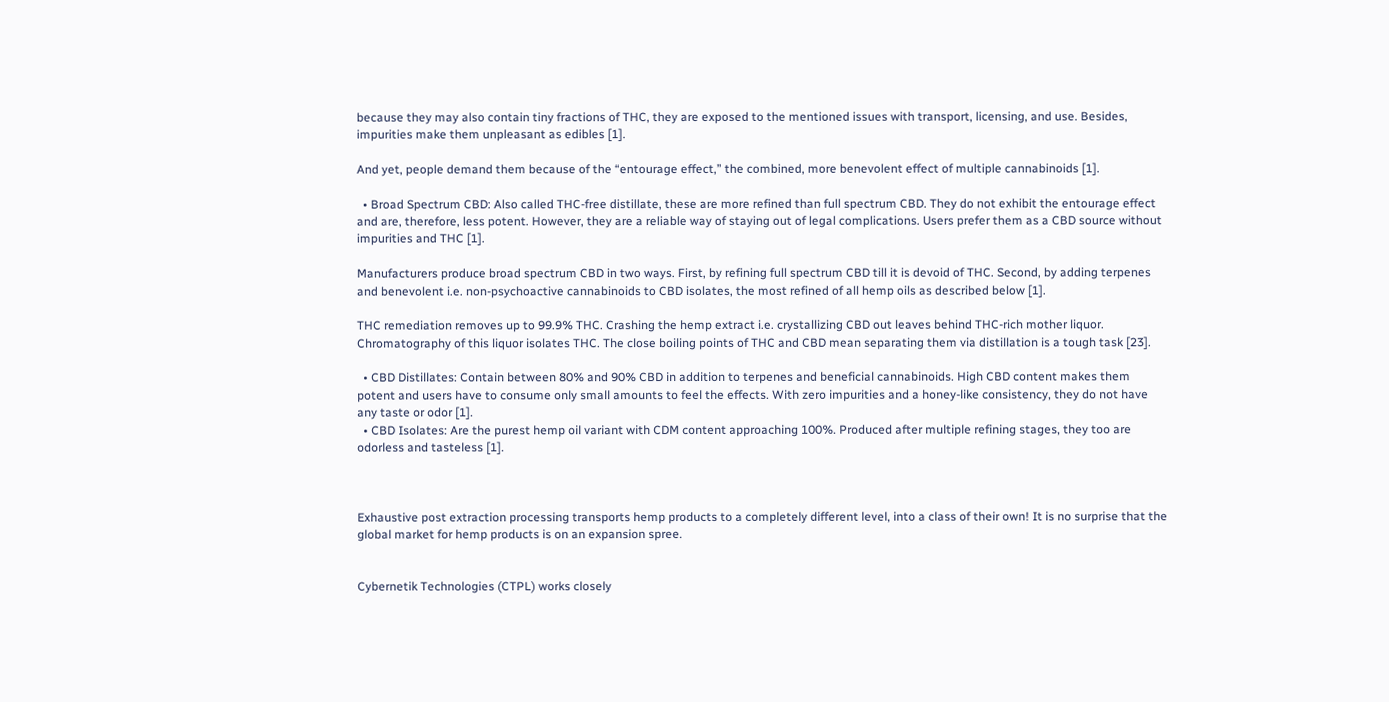because they may also contain tiny fractions of THC, they are exposed to the mentioned issues with transport, licensing, and use. Besides, impurities make them unpleasant as edibles [1].

And yet, people demand them because of the “entourage effect,” the combined, more benevolent effect of multiple cannabinoids [1].

  • Broad Spectrum CBD: Also called THC-free distillate, these are more refined than full spectrum CBD. They do not exhibit the entourage effect and are, therefore, less potent. However, they are a reliable way of staying out of legal complications. Users prefer them as a CBD source without impurities and THC [1].

Manufacturers produce broad spectrum CBD in two ways. First, by refining full spectrum CBD till it is devoid of THC. Second, by adding terpenes and benevolent i.e. non-psychoactive cannabinoids to CBD isolates, the most refined of all hemp oils as described below [1].

THC remediation removes up to 99.9% THC. Crashing the hemp extract i.e. crystallizing CBD out leaves behind THC-rich mother liquor. Chromatography of this liquor isolates THC. The close boiling points of THC and CBD mean separating them via distillation is a tough task [23].

  • CBD Distillates: Contain between 80% and 90% CBD in addition to terpenes and beneficial cannabinoids. High CBD content makes them potent and users have to consume only small amounts to feel the effects. With zero impurities and a honey-like consistency, they do not have any taste or odor [1].
  • CBD Isolates: Are the purest hemp oil variant with CDM content approaching 100%. Produced after multiple refining stages, they too are odorless and tasteless [1].



Exhaustive post extraction processing transports hemp products to a completely different level, into a class of their own! It is no surprise that the global market for hemp products is on an expansion spree.


Cybernetik Technologies (CTPL) works closely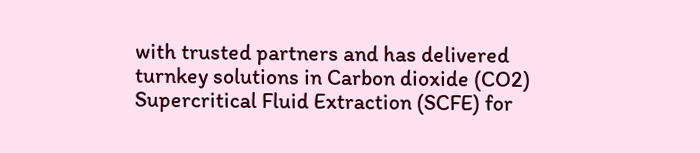with trusted partners and has delivered turnkey solutions in Carbon dioxide (CO2) Supercritical Fluid Extraction (SCFE) for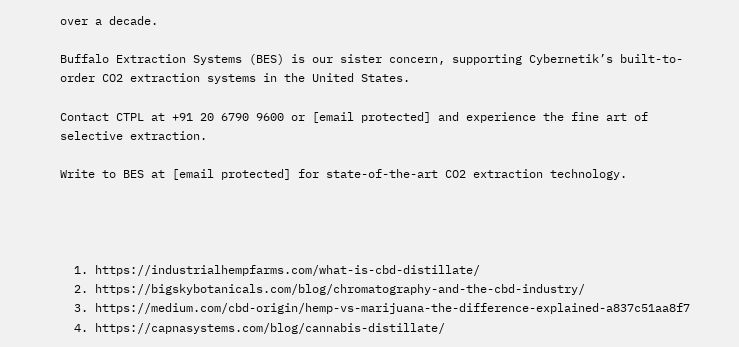over a decade.

Buffalo Extraction Systems (BES) is our sister concern, supporting Cybernetik’s built-to-order CO2 extraction systems in the United States.

Contact CTPL at +91 20 6790 9600 or [email protected] and experience the fine art of selective extraction.

Write to BES at [email protected] for state-of-the-art CO2 extraction technology.




  1. https://industrialhempfarms.com/what-is-cbd-distillate/
  2. https://bigskybotanicals.com/blog/chromatography-and-the-cbd-industry/
  3. https://medium.com/cbd-origin/hemp-vs-marijuana-the-difference-explained-a837c51aa8f7
  4. https://capnasystems.com/blog/cannabis-distillate/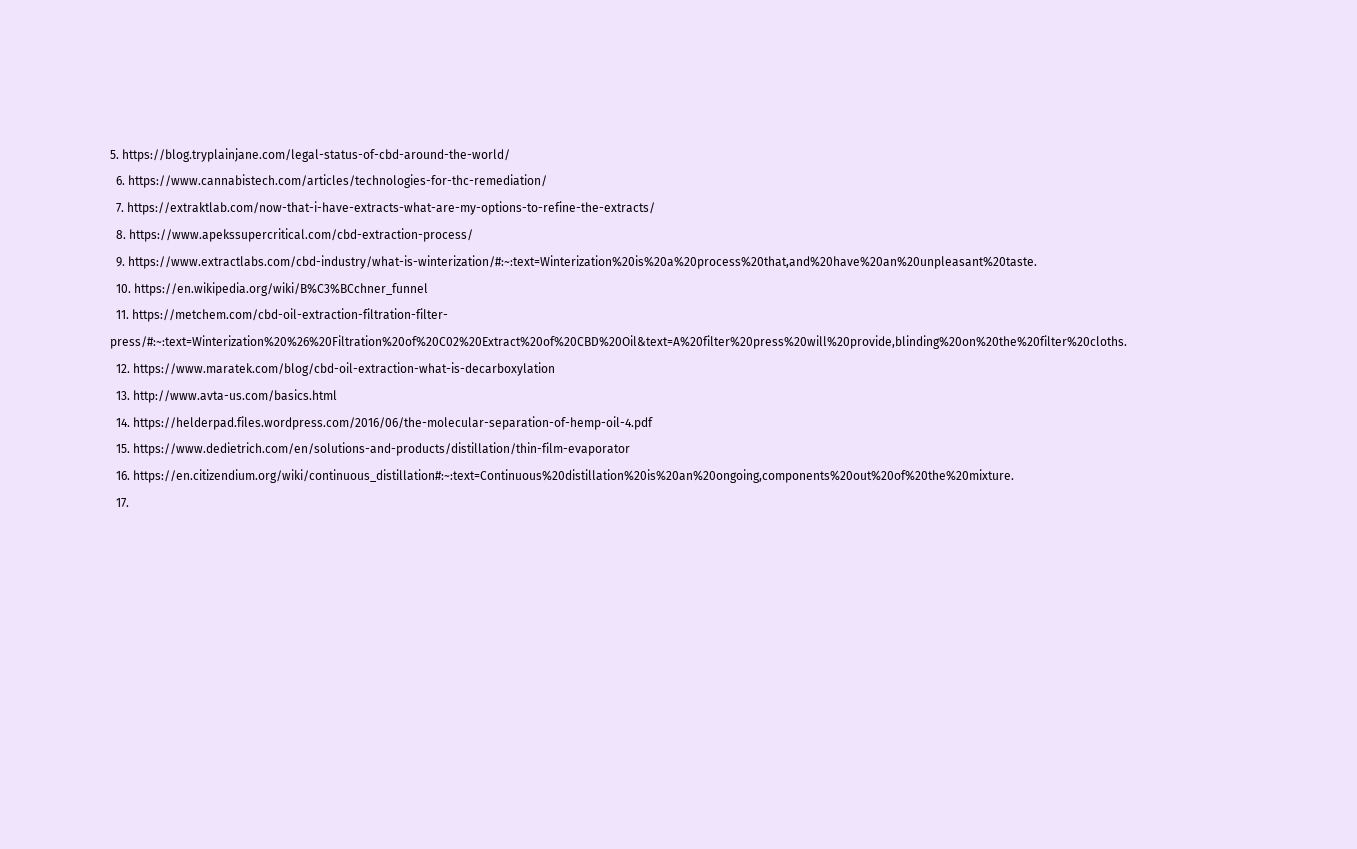5. https://blog.tryplainjane.com/legal-status-of-cbd-around-the-world/
  6. https://www.cannabistech.com/articles/technologies-for-thc-remediation/
  7. https://extraktlab.com/now-that-i-have-extracts-what-are-my-options-to-refine-the-extracts/
  8. https://www.apekssupercritical.com/cbd-extraction-process/
  9. https://www.extractlabs.com/cbd-industry/what-is-winterization/#:~:text=Winterization%20is%20a%20process%20that,and%20have%20an%20unpleasant%20taste.
  10. https://en.wikipedia.org/wiki/B%C3%BCchner_funnel
  11. https://metchem.com/cbd-oil-extraction-filtration-filter-press/#:~:text=Winterization%20%26%20Filtration%20of%20C02%20Extract%20of%20CBD%20Oil&text=A%20filter%20press%20will%20provide,blinding%20on%20the%20filter%20cloths.
  12. https://www.maratek.com/blog/cbd-oil-extraction-what-is-decarboxylation
  13. http://www.avta-us.com/basics.html
  14. https://helderpad.files.wordpress.com/2016/06/the-molecular-separation-of-hemp-oil-4.pdf
  15. https://www.dedietrich.com/en/solutions-and-products/distillation/thin-film-evaporator
  16. https://en.citizendium.org/wiki/continuous_distillation#:~:text=Continuous%20distillation%20is%20an%20ongoing,components%20out%20of%20the%20mixture.
  17.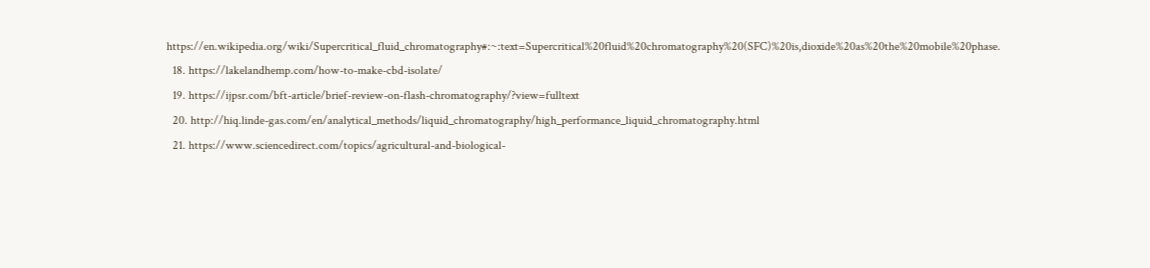https://en.wikipedia.org/wiki/Supercritical_fluid_chromatography#:~:text=Supercritical%20fluid%20chromatography%20(SFC)%20is,dioxide%20as%20the%20mobile%20phase.
  18. https://lakelandhemp.com/how-to-make-cbd-isolate/
  19. https://ijpsr.com/bft-article/brief-review-on-flash-chromatography/?view=fulltext
  20. http://hiq.linde-gas.com/en/analytical_methods/liquid_chromatography/high_performance_liquid_chromatography.html
  21. https://www.sciencedirect.com/topics/agricultural-and-biological-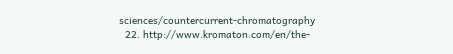sciences/countercurrent-chromatography
  22. http://www.kromaton.com/en/the-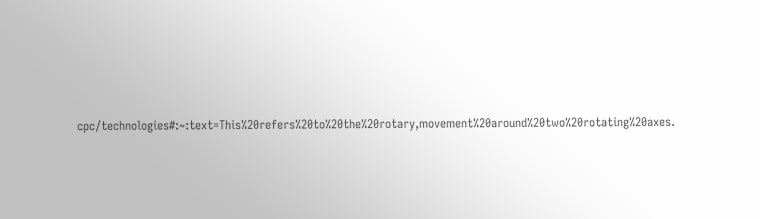cpc/technologies#:~:text=This%20refers%20to%20the%20rotary,movement%20around%20two%20rotating%20axes.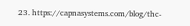23. https://capnasystems.com/blog/thc-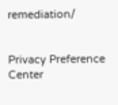remediation/


Privacy Preference Center